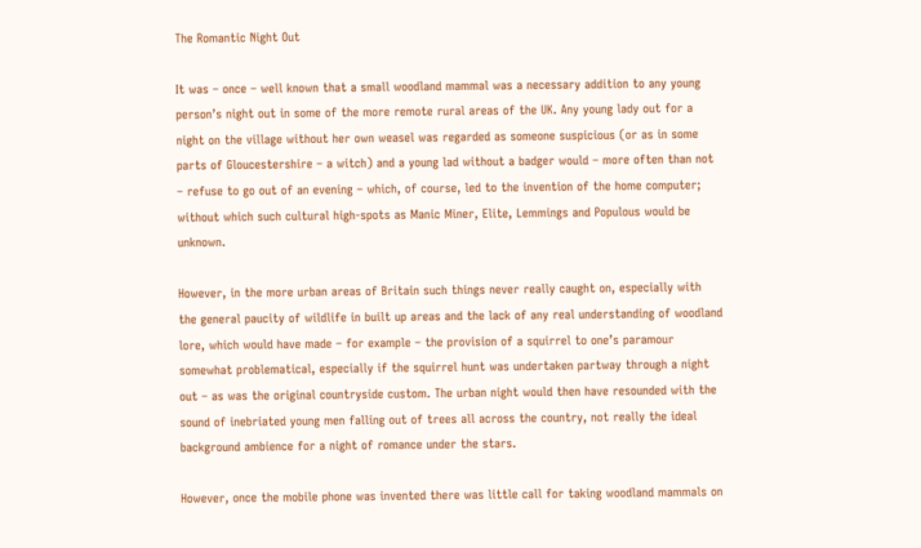The Romantic Night Out

It was – once – well known that a small woodland mammal was a necessary addition to any young person’s night out in some of the more remote rural areas of the UK. Any young lady out for a night on the village without her own weasel was regarded as someone suspicious (or as in some parts of Gloucestershire – a witch) and a young lad without a badger would – more often than not – refuse to go out of an evening – which, of course, led to the invention of the home computer; without which such cultural high-spots as Manic Miner, Elite, Lemmings and Populous would be unknown.

However, in the more urban areas of Britain such things never really caught on, especially with the general paucity of wildlife in built up areas and the lack of any real understanding of woodland lore, which would have made – for example – the provision of a squirrel to one’s paramour somewhat problematical, especially if the squirrel hunt was undertaken partway through a night out – as was the original countryside custom. The urban night would then have resounded with the sound of inebriated young men falling out of trees all across the country, not really the ideal background ambience for a night of romance under the stars.

However, once the mobile phone was invented there was little call for taking woodland mammals on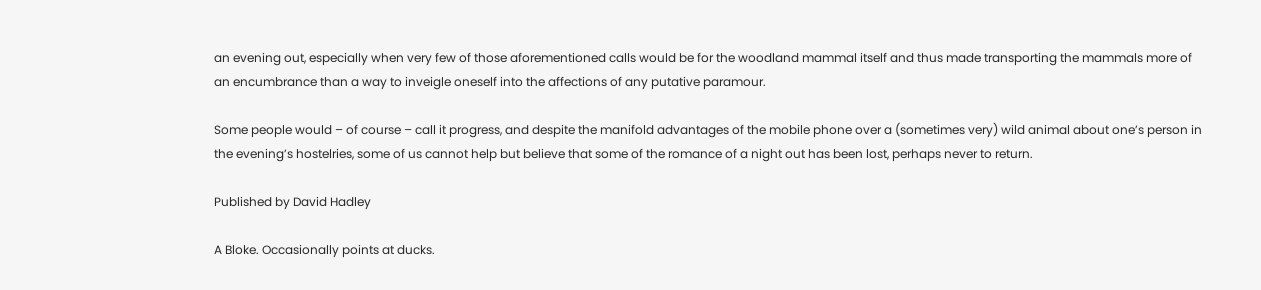an evening out, especially when very few of those aforementioned calls would be for the woodland mammal itself and thus made transporting the mammals more of an encumbrance than a way to inveigle oneself into the affections of any putative paramour.

Some people would – of course – call it progress, and despite the manifold advantages of the mobile phone over a (sometimes very) wild animal about one’s person in the evening’s hostelries, some of us cannot help but believe that some of the romance of a night out has been lost, perhaps never to return.

Published by David Hadley

A Bloke. Occasionally points at ducks.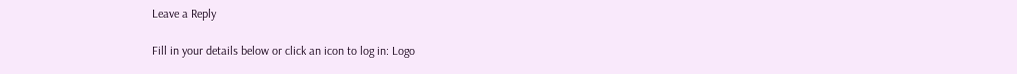Leave a Reply

Fill in your details below or click an icon to log in: Logo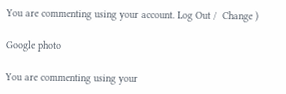You are commenting using your account. Log Out /  Change )

Google photo

You are commenting using your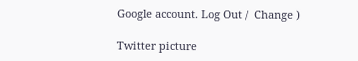Google account. Log Out /  Change )

Twitter picture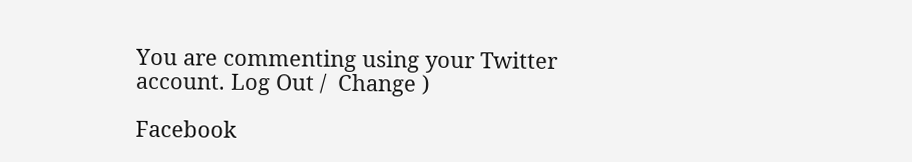You are commenting using your Twitter account. Log Out /  Change )

Facebook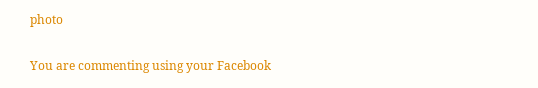photo

You are commenting using your Facebook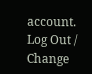account. Log Out /  Change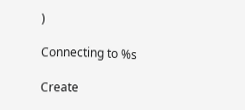)

Connecting to %s

Create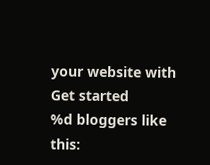your website with
Get started
%d bloggers like this: